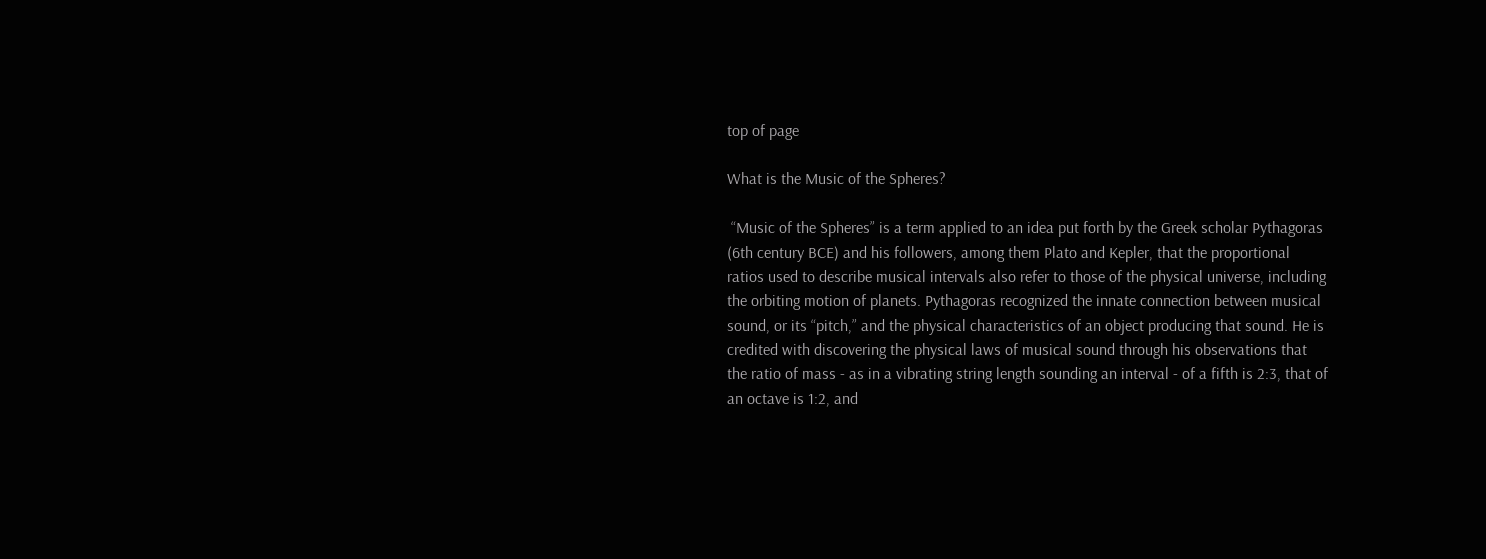top of page

What is the Music of the Spheres?

 “Music of the Spheres” is a term applied to an idea put forth by the Greek scholar Pythagoras (6th century BCE) and his followers, among them Plato and Kepler, that the proportional ratios used to describe musical intervals also refer to those of the physical universe, including the orbiting motion of planets. Pythagoras recognized the innate connection between musical sound, or its “pitch,” and the physical characteristics of an object producing that sound. He is credited with discovering the physical laws of musical sound through his observations that the ratio of mass - as in a vibrating string length sounding an interval - of a fifth is 2:3, that of an octave is 1:2, and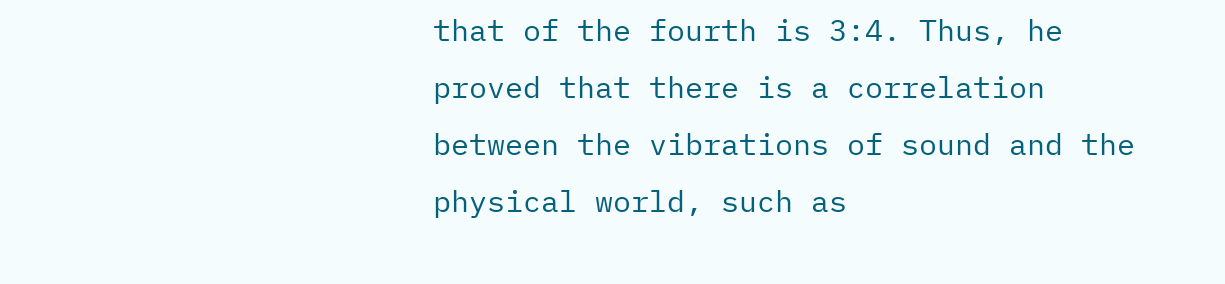that of the fourth is 3:4. Thus, he proved that there is a correlation between the vibrations of sound and the physical world, such as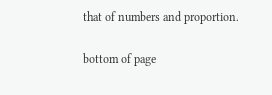that of numbers and proportion.

bottom of page